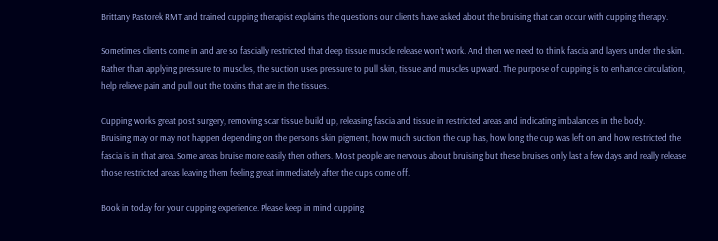Brittany Pastorek RMT and trained cupping therapist explains the questions our clients have asked about the bruising that can occur with cupping therapy.

Sometimes clients come in and are so fascially restricted that deep tissue muscle release won’t work. And then we need to think fascia and layers under the skin. Rather than applying pressure to muscles, the suction uses pressure to pull skin, tissue and muscles upward. The purpose of cupping is to enhance circulation, help relieve pain and pull out the toxins that are in the tissues.

Cupping works great post surgery, removing scar tissue build up, releasing fascia and tissue in restricted areas and indicating imbalances in the body.
Bruising may or may not happen depending on the persons skin pigment, how much suction the cup has, how long the cup was left on and how restricted the fascia is in that area. Some areas bruise more easily then others. Most people are nervous about bruising but these bruises only last a few days and really release those restricted areas leaving them feeling great immediately after the cups come off.

Book in today for your cupping experience. Please keep in mind cupping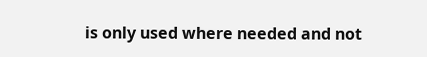is only used where needed and not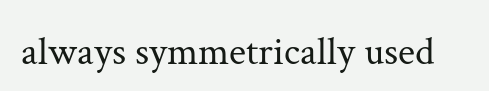always symmetrically used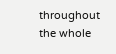throughout the whole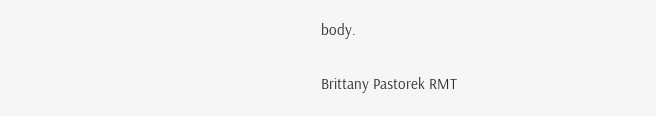body.

Brittany Pastorek RMT